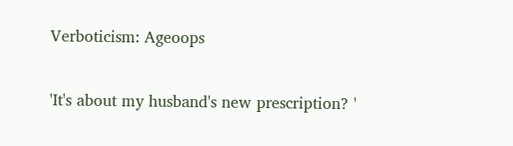Verboticism: Ageoops

'It's about my husband's new prescription? '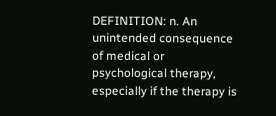DEFINITION: n. An unintended consequence of medical or psychological therapy, especially if the therapy is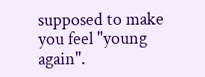supposed to make you feel "young again".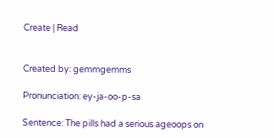Create | Read


Created by: gemmgemms

Pronunciation: ey-ja-oo-p-sa

Sentence: The pills had a serious ageoops on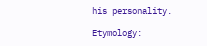his personality.

Etymology: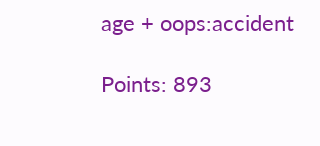age + oops:accident

Points: 893